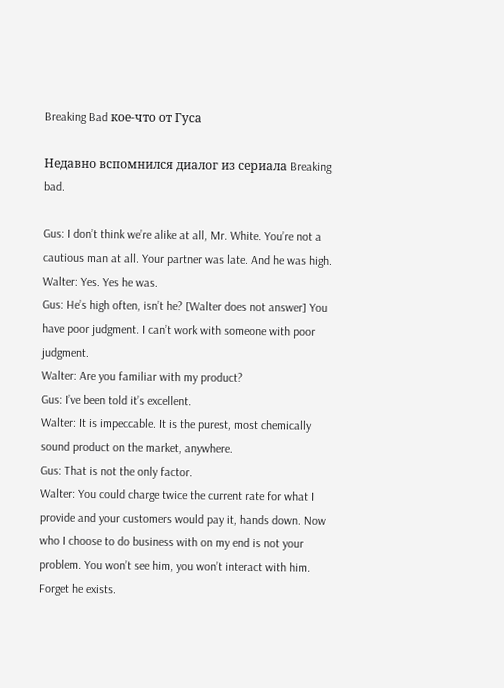Breaking Bad кое-что от Гуса

Недавно вспомнился диалог из сериала Breaking bad.

Gus: I don’t think we’re alike at all, Mr. White. You’re not a cautious man at all. Your partner was late. And he was high.
Walter: Yes. Yes he was.
Gus: He’s high often, isn’t he? [Walter does not answer] You have poor judgment. I can’t work with someone with poor judgment.
Walter: Are you familiar with my product?
Gus: I’ve been told it’s excellent.
Walter: It is impeccable. It is the purest, most chemically sound product on the market, anywhere.
Gus: That is not the only factor.
Walter: You could charge twice the current rate for what I provide and your customers would pay it, hands down. Now who I choose to do business with on my end is not your problem. You won’t see him, you won’t interact with him. Forget he exists.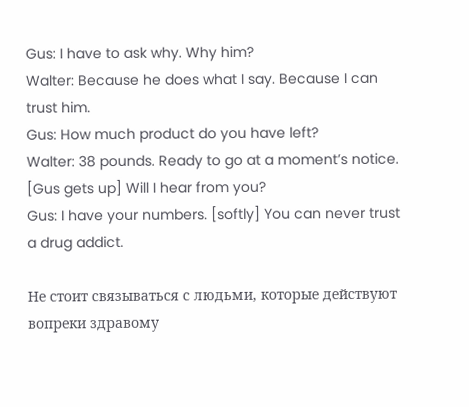Gus: I have to ask why. Why him?
Walter: Because he does what I say. Because I can trust him.
Gus: How much product do you have left?
Walter: 38 pounds. Ready to go at a moment’s notice. [Gus gets up] Will I hear from you?
Gus: I have your numbers. [softly] You can never trust a drug addict.

Не стоит связываться с людьми, которые действуют вопреки здравому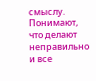смыслу. Понимают, что делают неправильно и все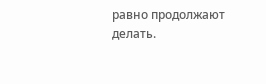равно продолжают делать.